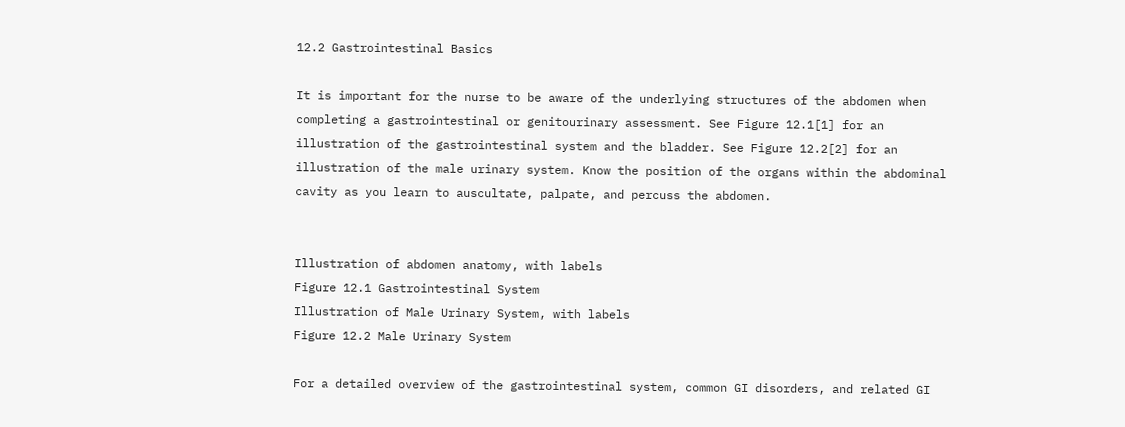12.2 Gastrointestinal Basics

It is important for the nurse to be aware of the underlying structures of the abdomen when completing a gastrointestinal or genitourinary assessment. See Figure 12.1[1] for an illustration of the gastrointestinal system and the bladder. See Figure 12.2[2] for an illustration of the male urinary system. Know the position of the organs within the abdominal cavity as you learn to auscultate, palpate, and percuss the abdomen.


Illustration of abdomen anatomy, with labels
Figure 12.1 Gastrointestinal System
Illustration of Male Urinary System, with labels
Figure 12.2 Male Urinary System

For a detailed overview of the gastrointestinal system, common GI disorders, and related GI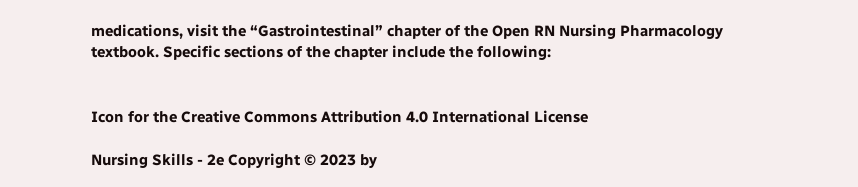medications, visit the “Gastrointestinal” chapter of the Open RN Nursing Pharmacology textbook. Specific sections of the chapter include the following:


Icon for the Creative Commons Attribution 4.0 International License

Nursing Skills - 2e Copyright © 2023 by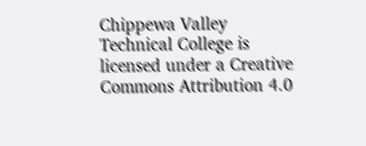Chippewa Valley Technical College is licensed under a Creative Commons Attribution 4.0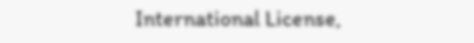International License,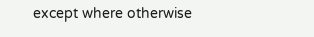except where otherwise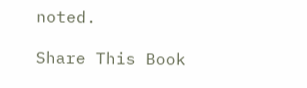noted.

Share This Book